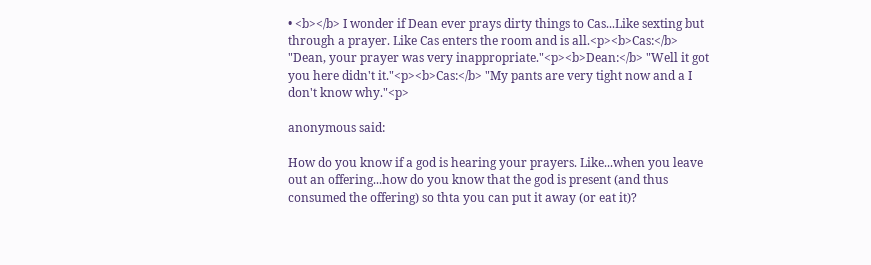• <b></b> I wonder if Dean ever prays dirty things to Cas...Like sexting but through a prayer. Like Cas enters the room and is all.<p><b>Cas:</b> "Dean, your prayer was very inappropriate."<p><b>Dean:</b> "Well it got you here didn't it."<p><b>Cas:</b> "My pants are very tight now and a I don't know why."<p>

anonymous said:

How do you know if a god is hearing your prayers. Like...when you leave out an offering...how do you know that the god is present (and thus consumed the offering) so thta you can put it away (or eat it)?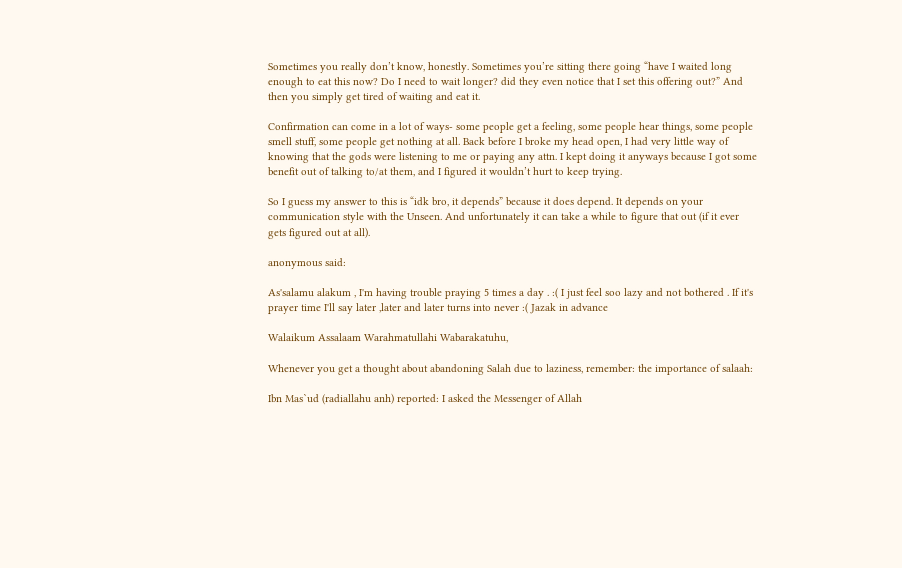Sometimes you really don’t know, honestly. Sometimes you’re sitting there going “have I waited long enough to eat this now? Do I need to wait longer? did they even notice that I set this offering out?” And then you simply get tired of waiting and eat it.

Confirmation can come in a lot of ways- some people get a feeling, some people hear things, some people smell stuff, some people get nothing at all. Back before I broke my head open, I had very little way of knowing that the gods were listening to me or paying any attn. I kept doing it anyways because I got some benefit out of talking to/at them, and I figured it wouldn’t hurt to keep trying.

So I guess my answer to this is “idk bro, it depends” because it does depend. It depends on your communication style with the Unseen. And unfortunately it can take a while to figure that out (if it ever gets figured out at all).

anonymous said:

As'salamu alakum , I'm having trouble praying 5 times a day . :( I just feel soo lazy and not bothered . If it's prayer time I'll say later ,later and later turns into never :( Jazak in advance

Walaikum Assalaam Warahmatullahi Wabarakatuhu,

Whenever you get a thought about abandoning Salah due to laziness, remember: the importance of salaah:

Ibn Mas`ud (radiallahu anh) reported: I asked the Messenger of Allah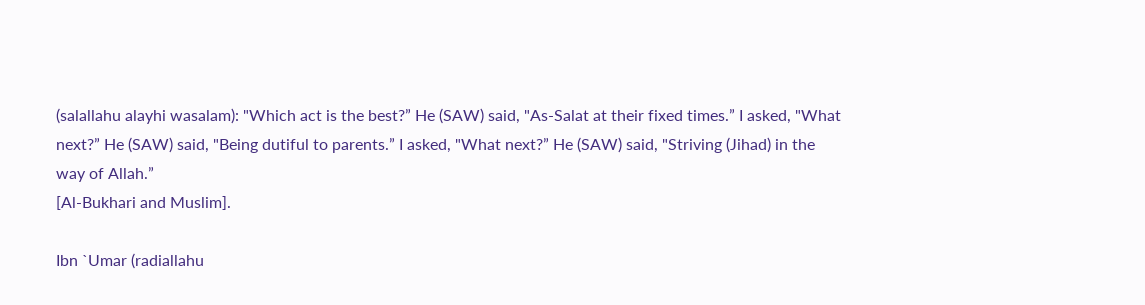(salallahu alayhi wasalam): "Which act is the best?” He (SAW) said, "As-Salat at their fixed times.” I asked, "What next?” He (SAW) said, "Being dutiful to parents.” I asked, "What next?” He (SAW) said, "Striving (Jihad) in the way of Allah.”
[Al-Bukhari and Muslim].

Ibn `Umar (radiallahu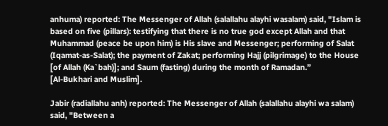anhuma) reported: The Messenger of Allah (salallahu alayhi wasalam) said, "Islam is based on five (pillars): testifying that there is no true god except Allah and that Muhammad (peace be upon him) is His slave and Messenger; performing of Salat (Iqamat-as-Salat); the payment of Zakat; performing Hajj (pilgrimage) to the House [of Allah (Ka`bah)]; and Saum (fasting) during the month of Ramadan.”
[Al-Bukhari and Muslim].

Jabir (radiallahu anh) reported: The Messenger of Allah (salallahu alayhi wa salam) said, "Between a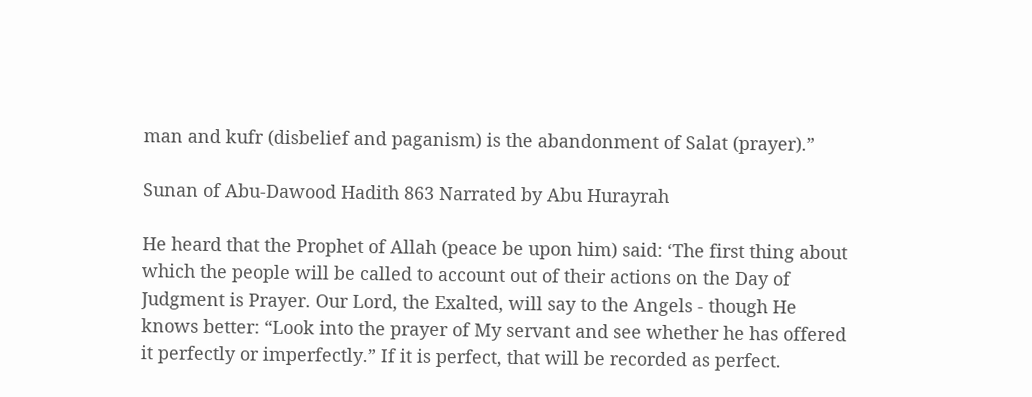man and kufr (disbelief and paganism) is the abandonment of Salat (prayer).”

Sunan of Abu-Dawood Hadith 863 Narrated by Abu Hurayrah

He heard that the Prophet of Allah (peace be upon him) said: ‘The first thing about which the people will be called to account out of their actions on the Day of Judgment is Prayer. Our Lord, the Exalted, will say to the Angels - though He knows better: “Look into the prayer of My servant and see whether he has offered it perfectly or imperfectly.” If it is perfect, that will be recorded as perfect.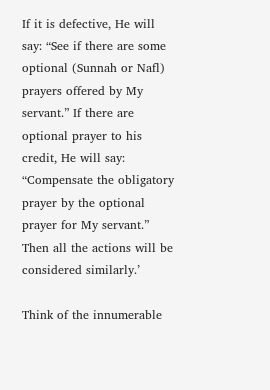If it is defective, He will say: “See if there are some optional (Sunnah or Nafl) prayers offered by My servant.” If there are optional prayer to his credit, He will say: “Compensate the obligatory prayer by the optional prayer for My servant.” Then all the actions will be considered similarly.’

Think of the innumerable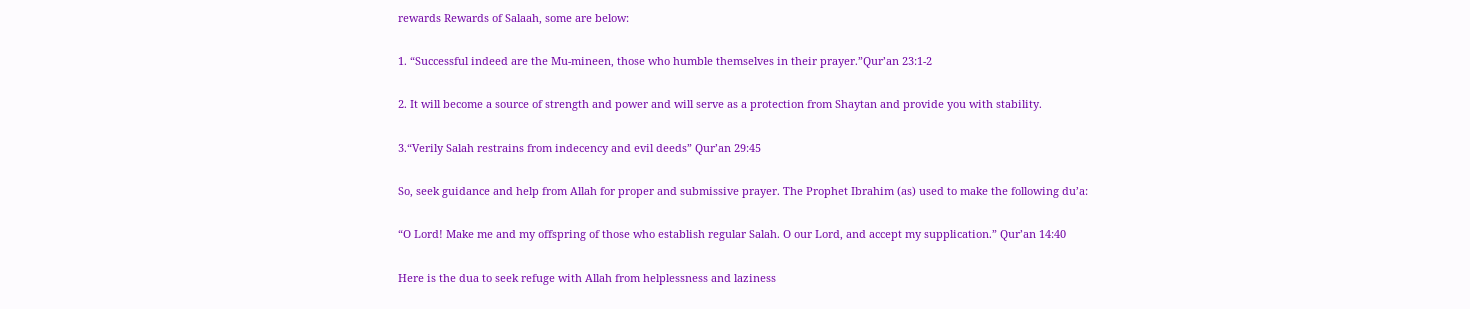rewards Rewards of Salaah, some are below:

1. “Successful indeed are the Mu-mineen, those who humble themselves in their prayer.”Qur’an 23:1-2

2. It will become a source of strength and power and will serve as a protection from Shaytan and provide you with stability.

3.“Verily Salah restrains from indecency and evil deeds” Qur’an 29:45

So, seek guidance and help from Allah for proper and submissive prayer. The Prophet Ibrahim (as) used to make the following du’a:

“O Lord! Make me and my offspring of those who establish regular Salah. O our Lord, and accept my supplication.” Qur’an 14:40

Here is the dua to seek refuge with Allah from helplessness and laziness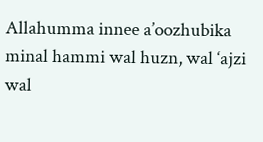Allahumma innee a’oozhubika minal hammi wal huzn, wal ‘ajzi wal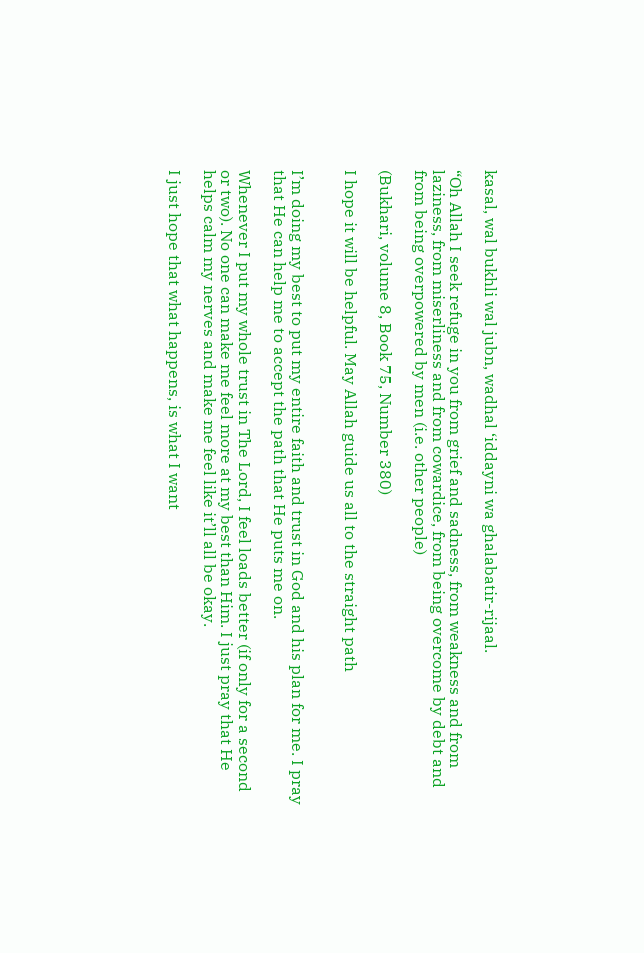kasal, wal bukhli wal jubn, wadhal ‘iddayni wa ghalabatir-rijaal.

“Oh Allah I seek refuge in you from grief and sadness, from weakness and from laziness, from miserliness and from cowardice, from being overcome by debt and from being overpowered by men (i.e. other people)

(Bukhari, volume 8, Book 75, Number 380)

I hope it will be helpful. May Allah guide us all to the straight path


I’m doing my best to put my entire faith and trust in God and his plan for me. I pray that He can help me to accept the path that He puts me on.

Whenever I put my whole trust in The Lord, I feel loads better (if only for a second or two). No one can make me feel more at my best than Him. I just pray that He helps calm my nerves and make me feel like it’ll all be okay.

I just hope that what happens, is what I want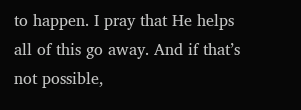to happen. I pray that He helps all of this go away. And if that’s not possible,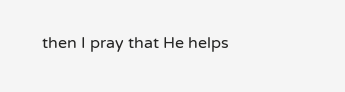then I pray that He helps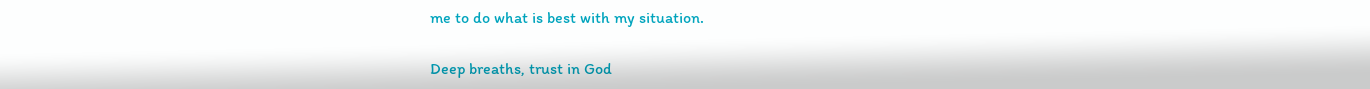me to do what is best with my situation.

Deep breaths, trust in God